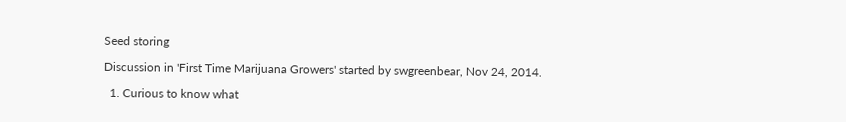Seed storing

Discussion in 'First Time Marijuana Growers' started by swgreenbear, Nov 24, 2014.

  1. Curious to know what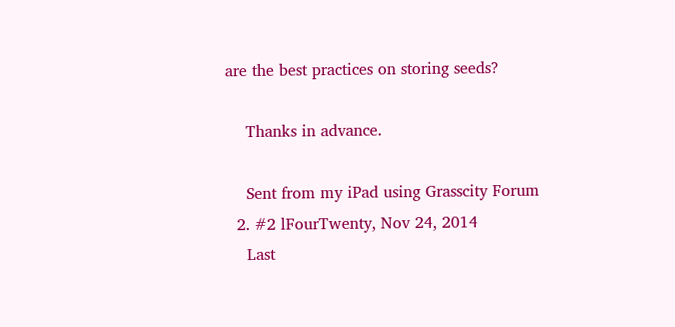are the best practices on storing seeds?

    Thanks in advance.

    Sent from my iPad using Grasscity Forum
  2. #2 lFourTwenty, Nov 24, 2014
    Last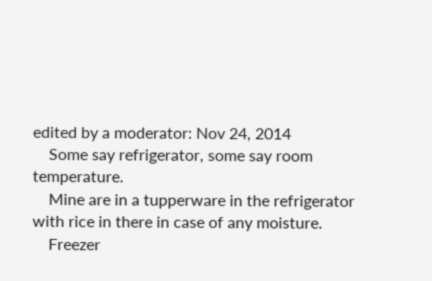edited by a moderator: Nov 24, 2014
    Some say refrigerator, some say room temperature.
    Mine are in a tupperware in the refrigerator with rice in there in case of any moisture.
    Freezer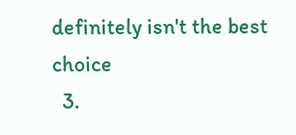definitely isn't the best choice
  3.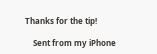Thanks for the tip!

    Sent from my iPhone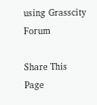using Grasscity Forum

Share This Page